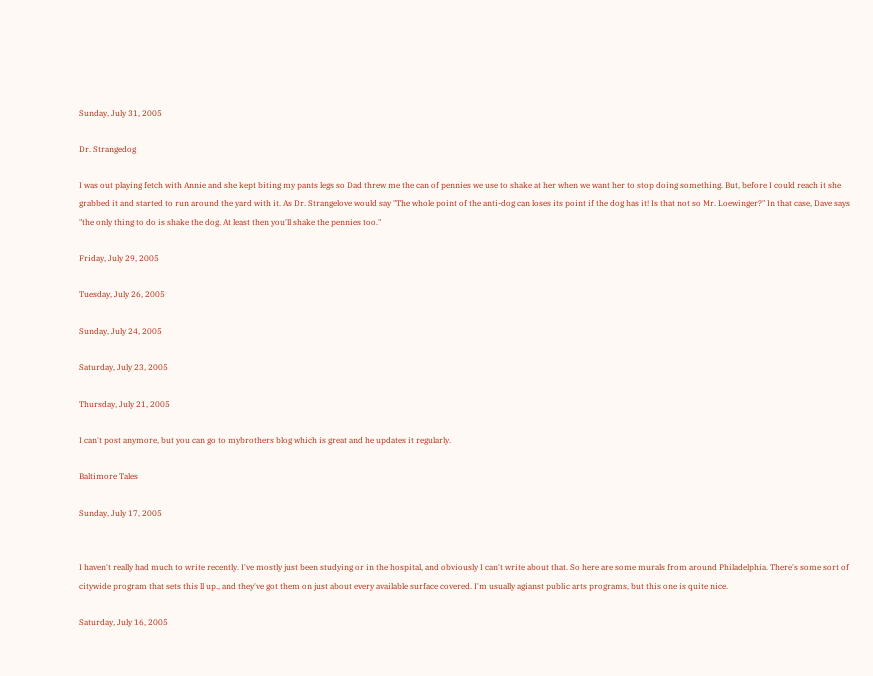Sunday, July 31, 2005

Dr. Strangedog

I was out playing fetch with Annie and she kept biting my pants legs so Dad threw me the can of pennies we use to shake at her when we want her to stop doing something. But, before I could reach it she grabbed it and started to run around the yard with it. As Dr. Strangelove would say "The whole point of the anti-dog can loses its point if the dog has it! Is that not so Mr. Loewinger?" In that case, Dave says "the only thing to do is shake the dog. At least then you'll shake the pennies too."

Friday, July 29, 2005

Tuesday, July 26, 2005

Sunday, July 24, 2005

Saturday, July 23, 2005

Thursday, July 21, 2005

I can't post anymore, but you can go to mybrothers blog which is great and he updates it regularly.

Baltimore Tales

Sunday, July 17, 2005


I haven't really had much to write recently. I've mostly just been studying or in the hospital, and obviously I can't write about that. So here are some murals from around Philadelphia. There's some sort of citywide program that sets this ll up., and they've got them on just about every available surface covered. I'm usually agianst public arts programs, but this one is quite nice.

Saturday, July 16, 2005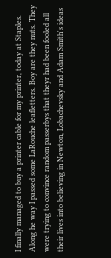I finally managed to buy a printer cable for my printer, today at Staples. Along he way I passed some LaRouche leafletters. Boy are they nuts. They were trying to convince random passerbys that theyr had been fooled all their lives into believing in Newton, Lobachevsky and Adam Smith's ideas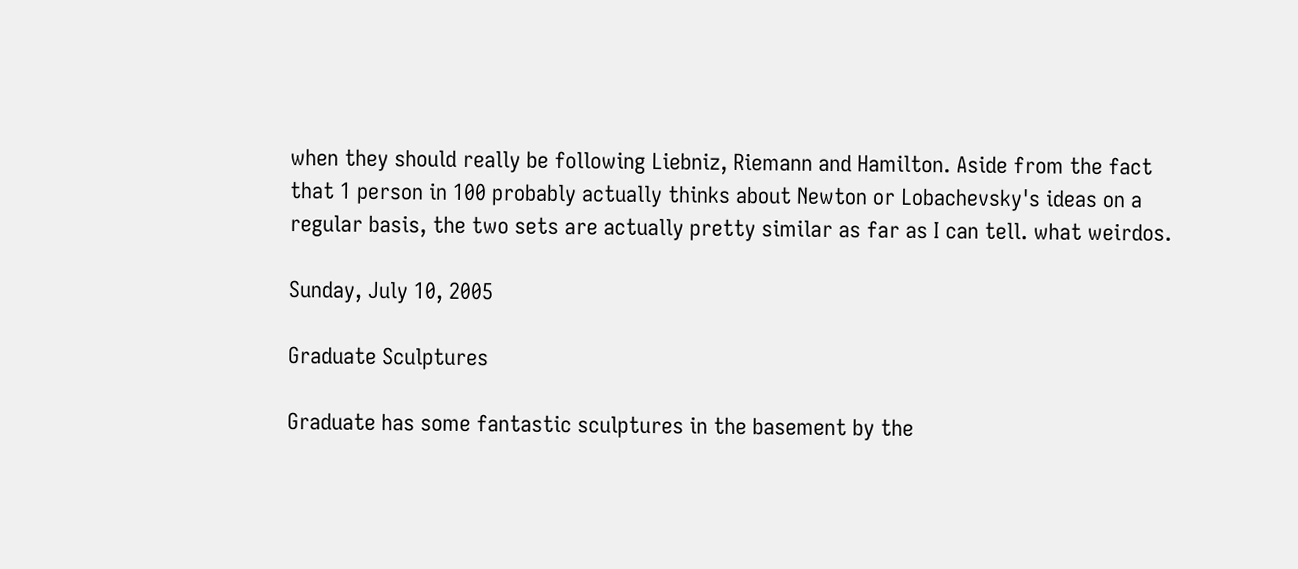when they should really be following Liebniz, Riemann and Hamilton. Aside from the fact that 1 person in 100 probably actually thinks about Newton or Lobachevsky's ideas on a regular basis, the two sets are actually pretty similar as far as I can tell. what weirdos.

Sunday, July 10, 2005

Graduate Sculptures

Graduate has some fantastic sculptures in the basement by the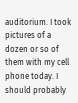auditorium. I took pictures of a dozen or so of them with my cell phone today. I should probably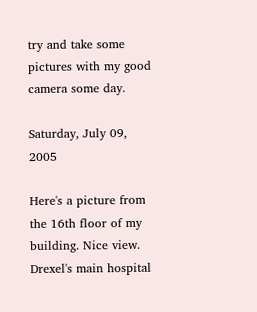try and take some pictures with my good camera some day.

Saturday, July 09, 2005

Here's a picture from the 16th floor of my building. Nice view. Drexel's main hospital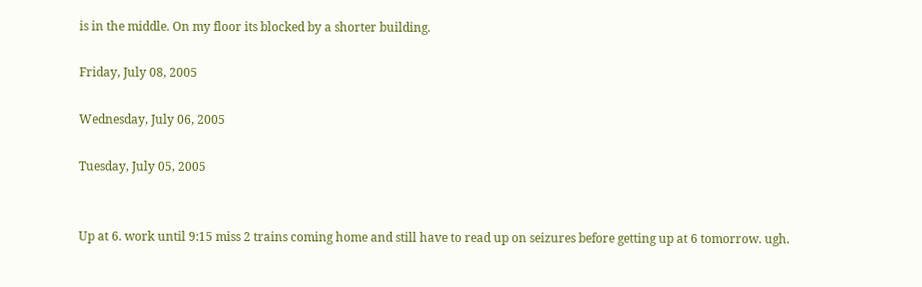is in the middle. On my floor its blocked by a shorter building.

Friday, July 08, 2005

Wednesday, July 06, 2005

Tuesday, July 05, 2005


Up at 6. work until 9:15 miss 2 trains coming home and still have to read up on seizures before getting up at 6 tomorrow. ugh.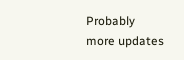Probably more updates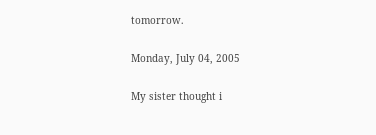tomorrow.

Monday, July 04, 2005

My sister thought i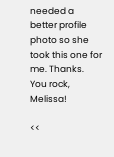needed a better profile photo so she took this one for me. Thanks. You rock, Melissa!

<<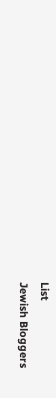List
Jewish Bloggers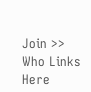Join >>
Who Links Here